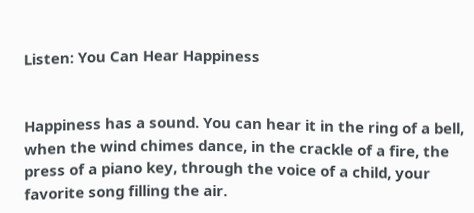Listen: You Can Hear Happiness


Happiness has a sound. You can hear it in the ring of a bell, when the wind chimes dance, in the crackle of a fire, the press of a piano key, through the voice of a child, your favorite song filling the air.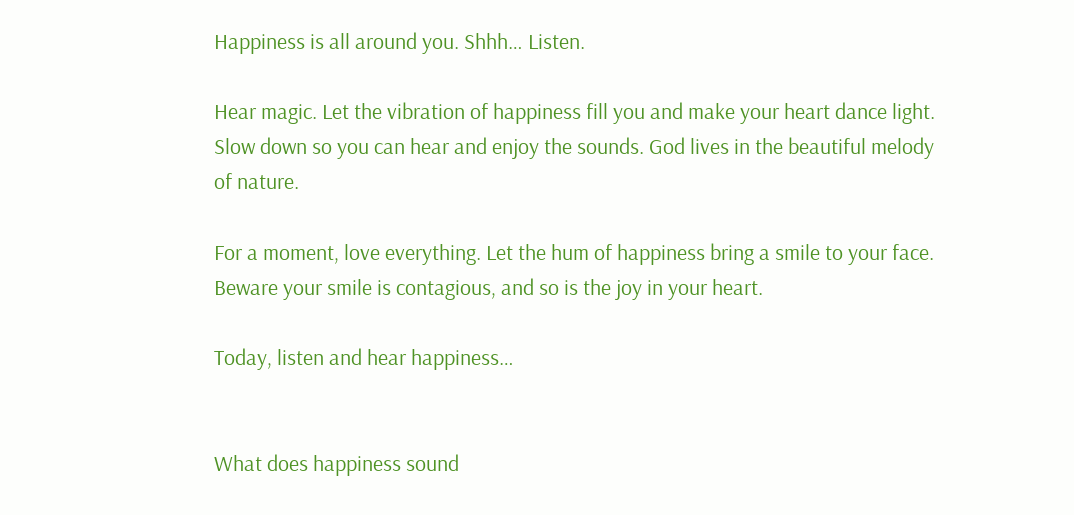Happiness is all around you. Shhh… Listen.

Hear magic. Let the vibration of happiness fill you and make your heart dance light. Slow down so you can hear and enjoy the sounds. God lives in the beautiful melody of nature.

For a moment, love everything. Let the hum of happiness bring a smile to your face. Beware your smile is contagious, and so is the joy in your heart.

Today, listen and hear happiness…


What does happiness sound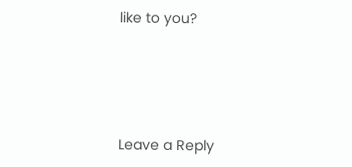like to you?




Leave a Reply